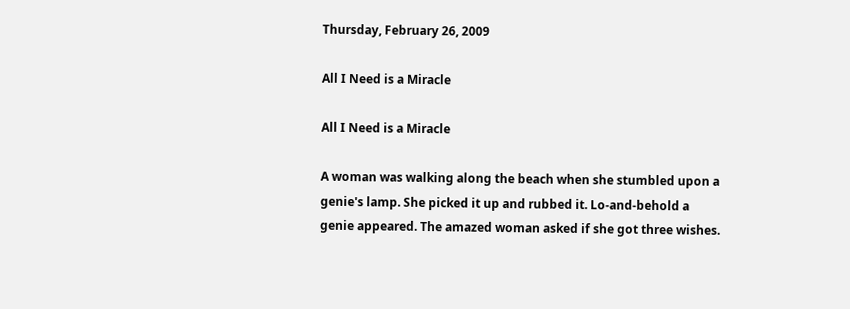Thursday, February 26, 2009

All I Need is a Miracle

All I Need is a Miracle

A woman was walking along the beach when she stumbled upon a
genie's lamp. She picked it up and rubbed it. Lo-and-behold a
genie appeared. The amazed woman asked if she got three wishes.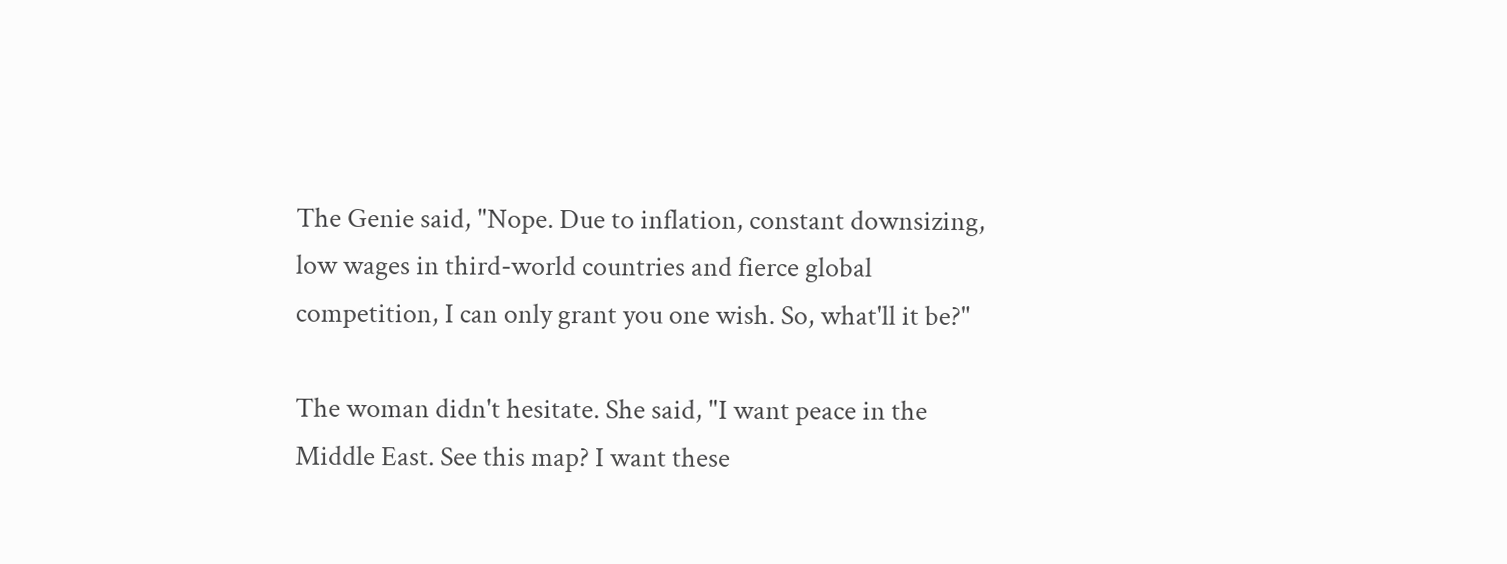The Genie said, "Nope. Due to inflation, constant downsizing,
low wages in third-world countries and fierce global
competition, I can only grant you one wish. So, what'll it be?"

The woman didn't hesitate. She said, "I want peace in the
Middle East. See this map? I want these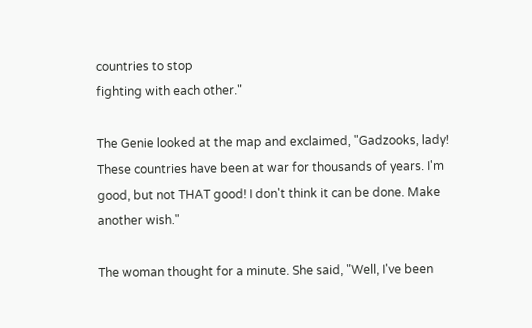countries to stop
fighting with each other."

The Genie looked at the map and exclaimed, "Gadzooks, lady!
These countries have been at war for thousands of years. I'm
good, but not THAT good! I don't think it can be done. Make
another wish."

The woman thought for a minute. She said, "Well, I've been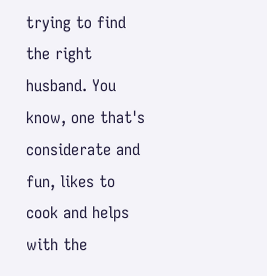trying to find the right husband. You know, one that's
considerate and fun, likes to cook and helps with the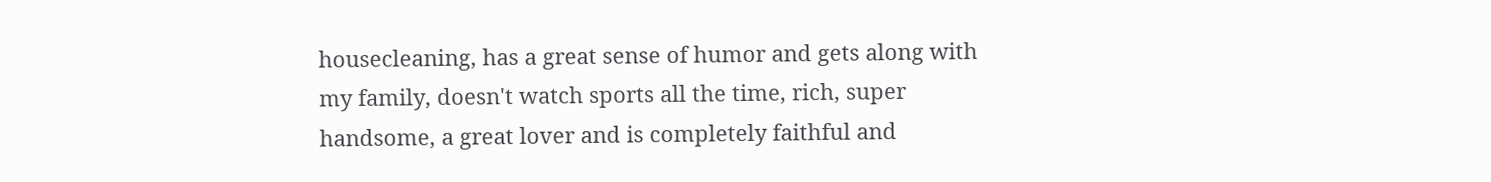housecleaning, has a great sense of humor and gets along with
my family, doesn't watch sports all the time, rich, super
handsome, a great lover and is completely faithful and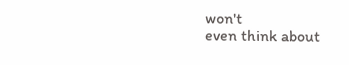won't
even think about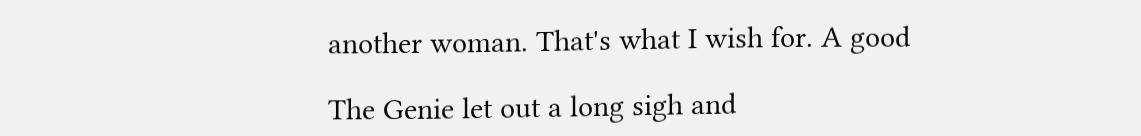another woman. That's what I wish for. A good

The Genie let out a long sigh and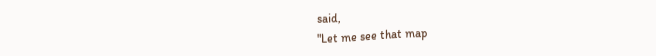said,
"Let me see that map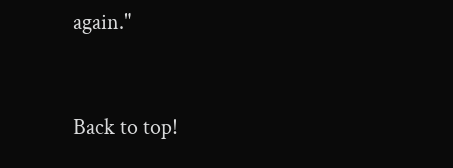again."


Back to top!